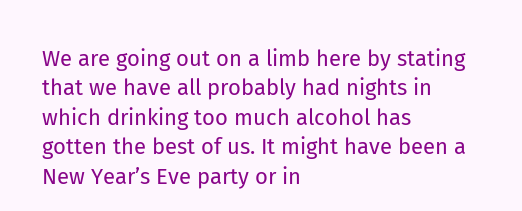We are going out on a limb here by stating that we have all probably had nights in which drinking too much alcohol has gotten the best of us. It might have been a New Year’s Eve party or in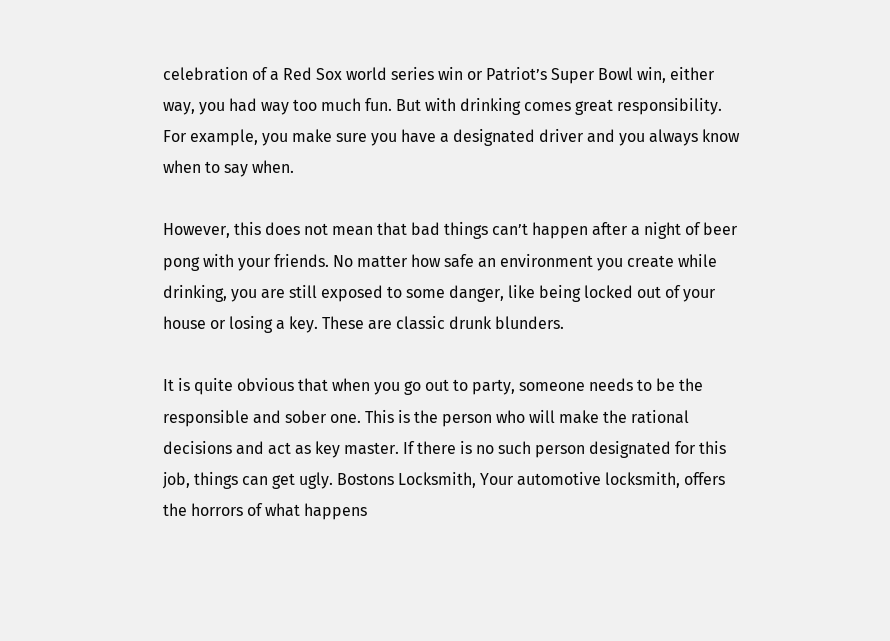celebration of a Red Sox world series win or Patriot’s Super Bowl win, either way, you had way too much fun. But with drinking comes great responsibility. For example, you make sure you have a designated driver and you always know when to say when.

However, this does not mean that bad things can’t happen after a night of beer pong with your friends. No matter how safe an environment you create while drinking, you are still exposed to some danger, like being locked out of your house or losing a key. These are classic drunk blunders.

It is quite obvious that when you go out to party, someone needs to be the responsible and sober one. This is the person who will make the rational decisions and act as key master. If there is no such person designated for this job, things can get ugly. Bostons Locksmith, Your automotive locksmith, offers the horrors of what happens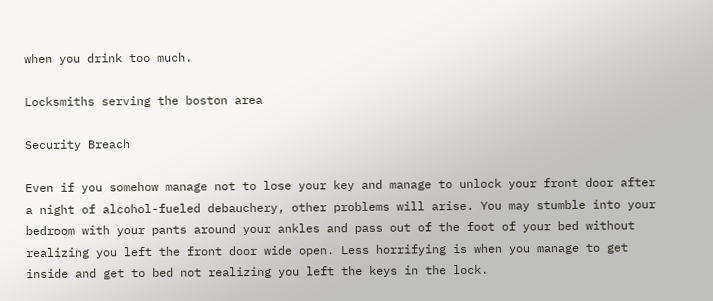when you drink too much.

Locksmiths serving the boston area

Security Breach

Even if you somehow manage not to lose your key and manage to unlock your front door after a night of alcohol-fueled debauchery, other problems will arise. You may stumble into your bedroom with your pants around your ankles and pass out of the foot of your bed without realizing you left the front door wide open. Less horrifying is when you manage to get inside and get to bed not realizing you left the keys in the lock.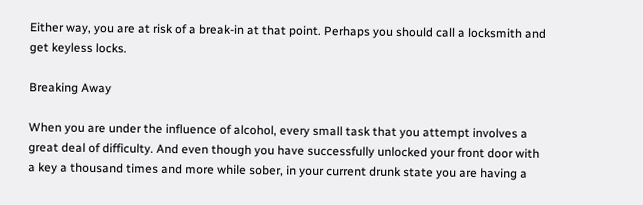Either way, you are at risk of a break-in at that point. Perhaps you should call a locksmith and get keyless locks.

Breaking Away

When you are under the influence of alcohol, every small task that you attempt involves a great deal of difficulty. And even though you have successfully unlocked your front door with a key a thousand times and more while sober, in your current drunk state you are having a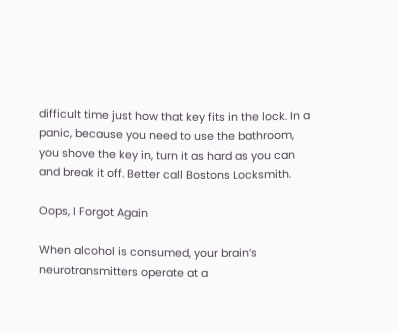difficult time just how that key fits in the lock. In a panic, because you need to use the bathroom, you shove the key in, turn it as hard as you can and break it off. Better call Bostons Locksmith.

Oops, I Forgot Again

When alcohol is consumed, your brain’s neurotransmitters operate at a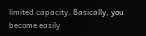limited capacity. Basically, you become easily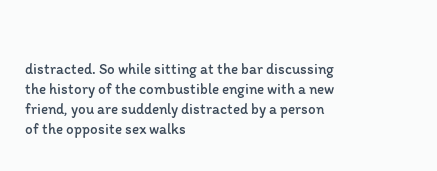distracted. So while sitting at the bar discussing the history of the combustible engine with a new friend, you are suddenly distracted by a person of the opposite sex walks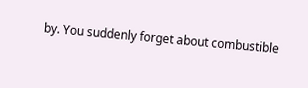by. You suddenly forget about combustible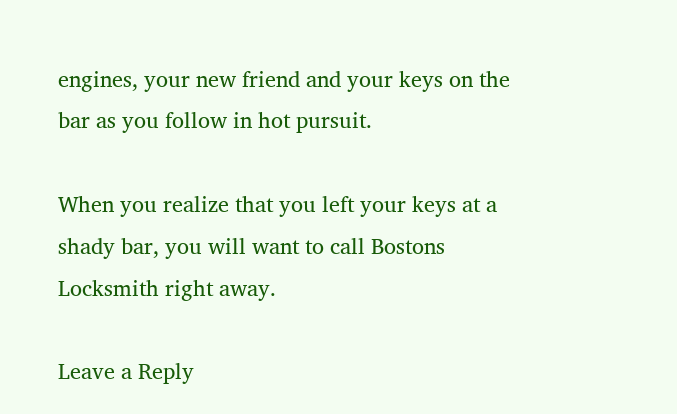engines, your new friend and your keys on the bar as you follow in hot pursuit.

When you realize that you left your keys at a shady bar, you will want to call Bostons Locksmith right away.

Leave a Reply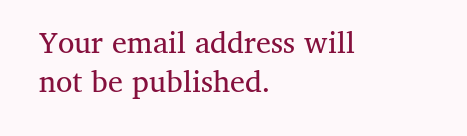Your email address will not be published.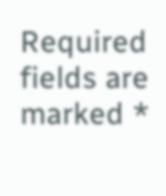Required fields are marked *